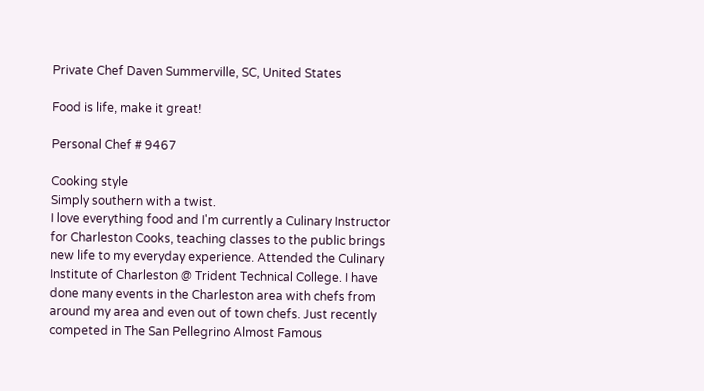Private Chef Daven Summerville, SC, United States

Food is life, make it great!

Personal Chef # 9467

Cooking style
Simply southern with a twist.
I love everything food and I'm currently a Culinary Instructor for Charleston Cooks, teaching classes to the public brings new life to my everyday experience. Attended the Culinary Institute of Charleston @ Trident Technical College. I have done many events in the Charleston area with chefs from around my area and even out of town chefs. Just recently competed in The San Pellegrino Almost Famous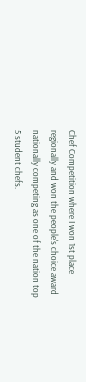Chef Competition where I won 1st place regionally and won the people's choice award nationally competing as one of the nation top 5 student chefs.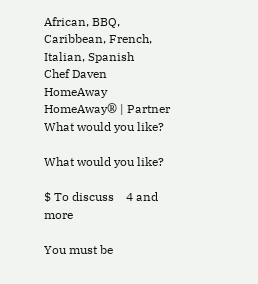African, BBQ, Caribbean, French, Italian, Spanish
Chef Daven
HomeAway HomeAway® | Partner
What would you like?

What would you like?

$ To discuss    4 and more

You must be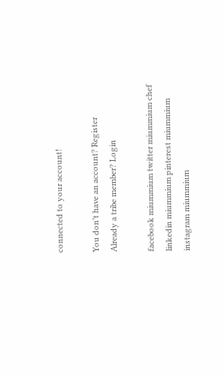connected to your account!

You don’t have an account? Register
Already a tribe member? Login

facebook miummium twitter miummium chef linkedin miummium pinterest miummium instagram miummium